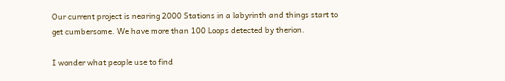Our current project is nearing 2000 Stations in a labyrinth and things start to
get cumbersome. We have more than 100 Loops detected by therion.

I wonder what people use to find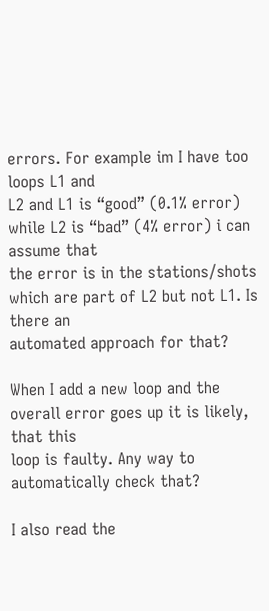errors. For example im I have too loops L1 and
L2 and L1 is “good” (0.1% error) while L2 is “bad” (4% error) i can assume that
the error is in the stations/shots which are part of L2 but not L1. Is there an
automated approach for that?

When I add a new loop and the overall error goes up it is likely, that this
loop is faulty. Any way to automatically check that?

I also read the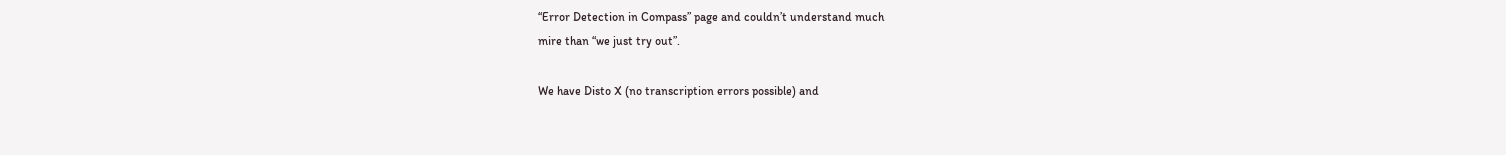“Error Detection in Compass” page and couldn’t understand much
mire than “we just try out”.

We have Disto X (no transcription errors possible) and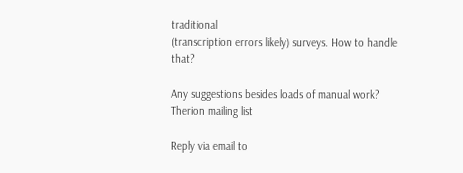traditional
(transcription errors likely) surveys. How to handle that?

Any suggestions besides loads of manual work?
Therion mailing list

Reply via email to